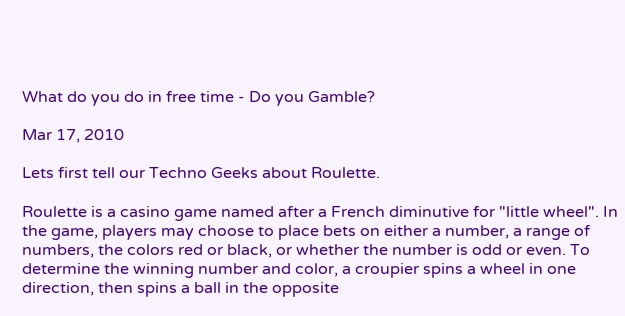What do you do in free time - Do you Gamble?

Mar 17, 2010

Lets first tell our Techno Geeks about Roulette.

Roulette is a casino game named after a French diminutive for "little wheel". In the game, players may choose to place bets on either a number, a range of numbers, the colors red or black, or whether the number is odd or even. To determine the winning number and color, a croupier spins a wheel in one direction, then spins a ball in the opposite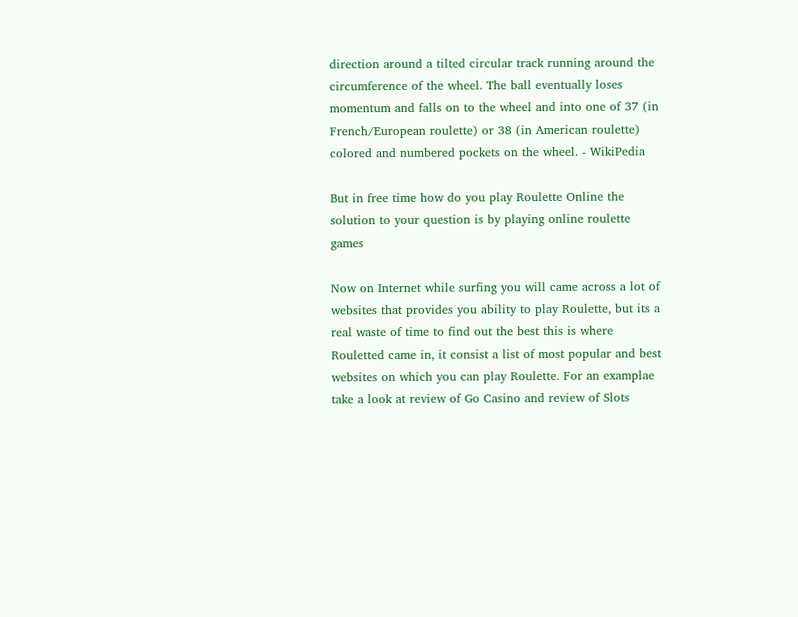direction around a tilted circular track running around the circumference of the wheel. The ball eventually loses momentum and falls on to the wheel and into one of 37 (in French/European roulette) or 38 (in American roulette) colored and numbered pockets on the wheel. - WikiPedia

But in free time how do you play Roulette Online the solution to your question is by playing online roulette games

Now on Internet while surfing you will came across a lot of websites that provides you ability to play Roulette, but its a real waste of time to find out the best this is where Rouletted came in, it consist a list of most popular and best websites on which you can play Roulette. For an examplae take a look at review of Go Casino and review of Slots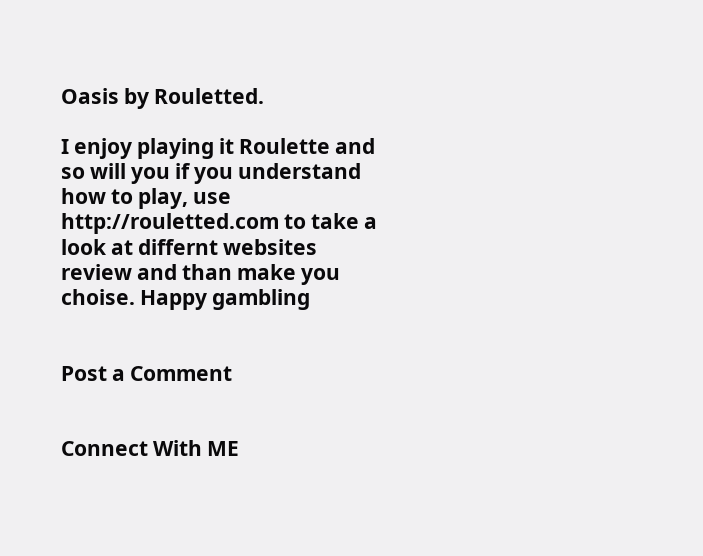Oasis by Rouletted.

I enjoy playing it Roulette and so will you if you understand how to play, use http://rouletted.com to take a look at differnt websites review and than make you choise. Happy gambling


Post a Comment


Connect With ME